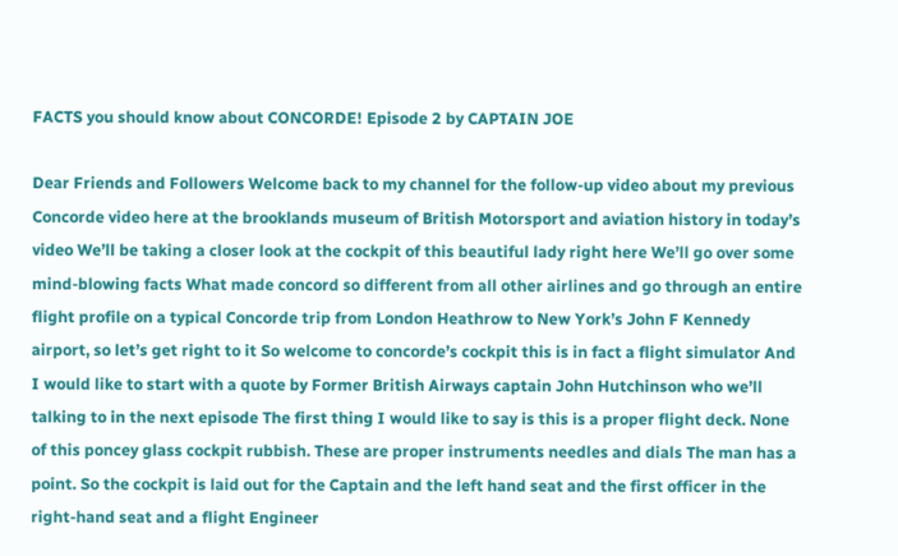FACTS you should know about CONCORDE! Episode 2 by CAPTAIN JOE

Dear Friends and Followers Welcome back to my channel for the follow-up video about my previous Concorde video here at the brooklands museum of British Motorsport and aviation history in today’s video We’ll be taking a closer look at the cockpit of this beautiful lady right here We’ll go over some mind-blowing facts What made concord so different from all other airlines and go through an entire flight profile on a typical Concorde trip from London Heathrow to New York’s John F Kennedy airport, so let’s get right to it So welcome to concorde’s cockpit this is in fact a flight simulator And I would like to start with a quote by Former British Airways captain John Hutchinson who we’ll talking to in the next episode The first thing I would like to say is this is a proper flight deck. None of this poncey glass cockpit rubbish. These are proper instruments needles and dials The man has a point. So the cockpit is laid out for the Captain and the left hand seat and the first officer in the right-hand seat and a flight Engineer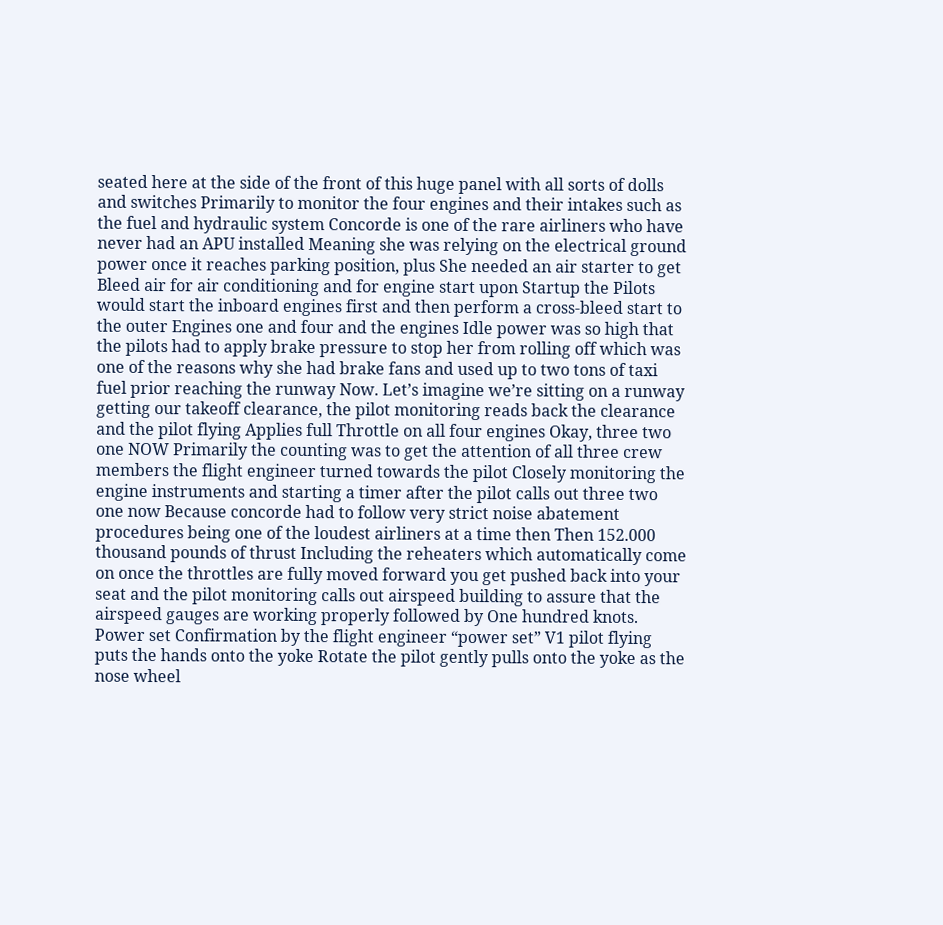seated here at the side of the front of this huge panel with all sorts of dolls and switches Primarily to monitor the four engines and their intakes such as the fuel and hydraulic system Concorde is one of the rare airliners who have never had an APU installed Meaning she was relying on the electrical ground power once it reaches parking position, plus She needed an air starter to get Bleed air for air conditioning and for engine start upon Startup the Pilots would start the inboard engines first and then perform a cross-bleed start to the outer Engines one and four and the engines Idle power was so high that the pilots had to apply brake pressure to stop her from rolling off which was one of the reasons why she had brake fans and used up to two tons of taxi fuel prior reaching the runway Now. Let’s imagine we’re sitting on a runway getting our takeoff clearance, the pilot monitoring reads back the clearance and the pilot flying Applies full Throttle on all four engines Okay, three two one NOW Primarily the counting was to get the attention of all three crew members the flight engineer turned towards the pilot Closely monitoring the engine instruments and starting a timer after the pilot calls out three two one now Because concorde had to follow very strict noise abatement procedures being one of the loudest airliners at a time then Then 152.000 thousand pounds of thrust Including the reheaters which automatically come on once the throttles are fully moved forward you get pushed back into your seat and the pilot monitoring calls out airspeed building to assure that the airspeed gauges are working properly followed by One hundred knots.
Power set Confirmation by the flight engineer “power set” V1 pilot flying puts the hands onto the yoke Rotate the pilot gently pulls onto the yoke as the nose wheel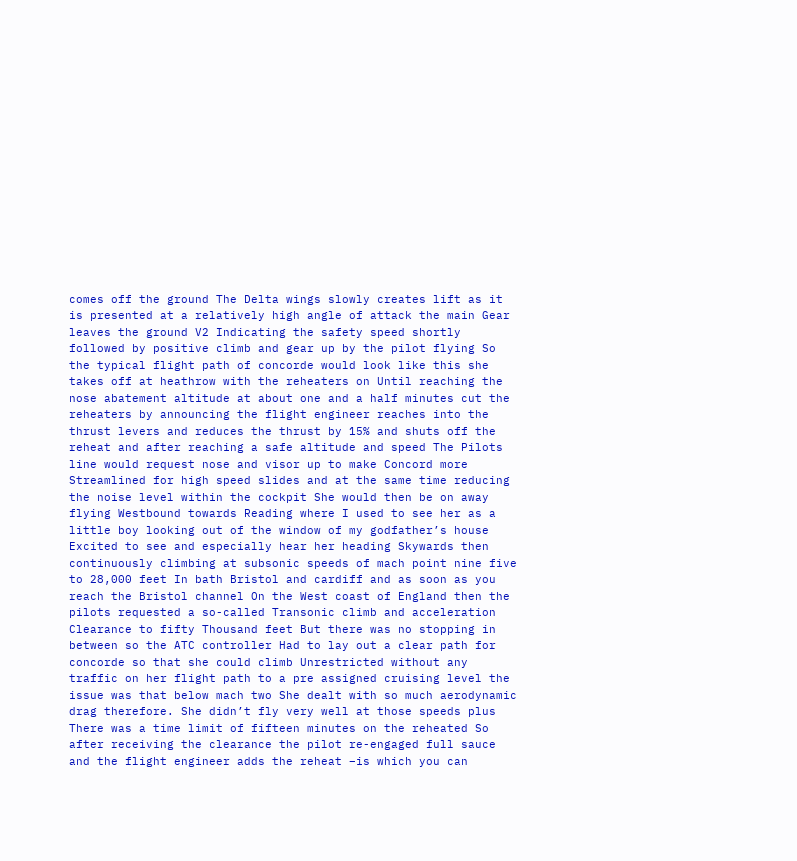comes off the ground The Delta wings slowly creates lift as it is presented at a relatively high angle of attack the main Gear leaves the ground V2 Indicating the safety speed shortly followed by positive climb and gear up by the pilot flying So the typical flight path of concorde would look like this she takes off at heathrow with the reheaters on Until reaching the nose abatement altitude at about one and a half minutes cut the reheaters by announcing the flight engineer reaches into the thrust levers and reduces the thrust by 15% and shuts off the reheat and after reaching a safe altitude and speed The Pilots line would request nose and visor up to make Concord more Streamlined for high speed slides and at the same time reducing the noise level within the cockpit She would then be on away flying Westbound towards Reading where I used to see her as a little boy looking out of the window of my godfather’s house Excited to see and especially hear her heading Skywards then continuously climbing at subsonic speeds of mach point nine five to 28,000 feet In bath Bristol and cardiff and as soon as you reach the Bristol channel On the West coast of England then the pilots requested a so-called Transonic climb and acceleration Clearance to fifty Thousand feet But there was no stopping in between so the ATC controller Had to lay out a clear path for concorde so that she could climb Unrestricted without any traffic on her flight path to a pre assigned cruising level the issue was that below mach two She dealt with so much aerodynamic drag therefore. She didn’t fly very well at those speeds plus There was a time limit of fifteen minutes on the reheated So after receiving the clearance the pilot re-engaged full sauce and the flight engineer adds the reheat –is which you can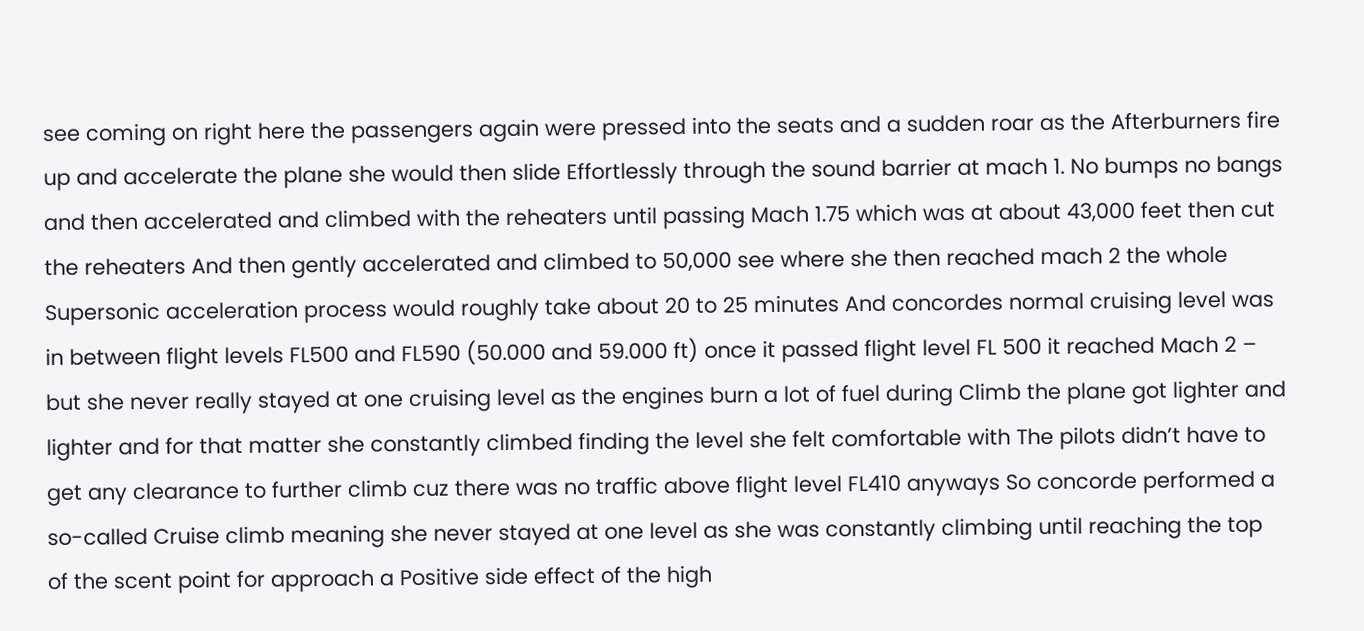see coming on right here the passengers again were pressed into the seats and a sudden roar as the Afterburners fire up and accelerate the plane she would then slide Effortlessly through the sound barrier at mach 1. No bumps no bangs and then accelerated and climbed with the reheaters until passing Mach 1.75 which was at about 43,000 feet then cut the reheaters And then gently accelerated and climbed to 50,000 see where she then reached mach 2 the whole Supersonic acceleration process would roughly take about 20 to 25 minutes And concordes normal cruising level was in between flight levels FL500 and FL590 (50.000 and 59.000 ft) once it passed flight level FL 500 it reached Mach 2 – but she never really stayed at one cruising level as the engines burn a lot of fuel during Climb the plane got lighter and lighter and for that matter she constantly climbed finding the level she felt comfortable with The pilots didn’t have to get any clearance to further climb cuz there was no traffic above flight level FL410 anyways So concorde performed a so-called Cruise climb meaning she never stayed at one level as she was constantly climbing until reaching the top of the scent point for approach a Positive side effect of the high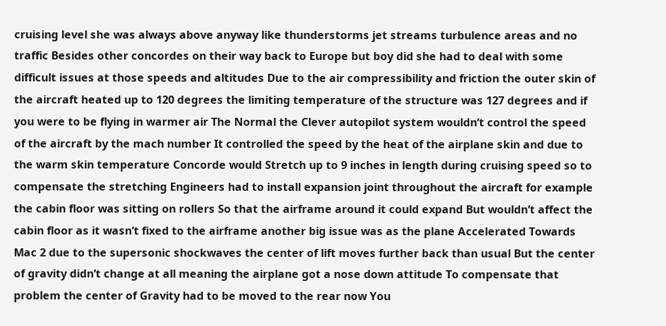cruising level she was always above anyway like thunderstorms jet streams turbulence areas and no traffic Besides other concordes on their way back to Europe but boy did she had to deal with some difficult issues at those speeds and altitudes Due to the air compressibility and friction the outer skin of the aircraft heated up to 120 degrees the limiting temperature of the structure was 127 degrees and if you were to be flying in warmer air The Normal the Clever autopilot system wouldn’t control the speed of the aircraft by the mach number It controlled the speed by the heat of the airplane skin and due to the warm skin temperature Concorde would Stretch up to 9 inches in length during cruising speed so to compensate the stretching Engineers had to install expansion joint throughout the aircraft for example the cabin floor was sitting on rollers So that the airframe around it could expand But wouldn’t affect the cabin floor as it wasn’t fixed to the airframe another big issue was as the plane Accelerated Towards Mac 2 due to the supersonic shockwaves the center of lift moves further back than usual But the center of gravity didn’t change at all meaning the airplane got a nose down attitude To compensate that problem the center of Gravity had to be moved to the rear now You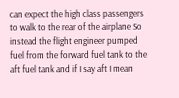can expect the high class passengers to walk to the rear of the airplane So instead the flight engineer pumped fuel from the forward fuel tank to the aft fuel tank and if I say aft I mean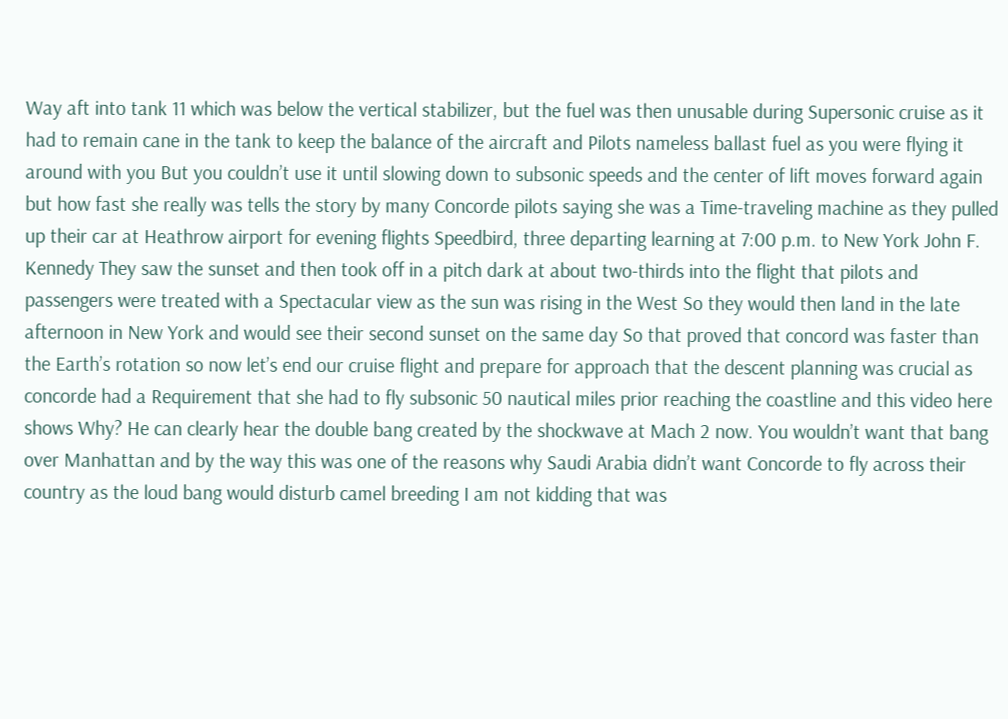Way aft into tank 11 which was below the vertical stabilizer, but the fuel was then unusable during Supersonic cruise as it had to remain cane in the tank to keep the balance of the aircraft and Pilots nameless ballast fuel as you were flying it around with you But you couldn’t use it until slowing down to subsonic speeds and the center of lift moves forward again but how fast she really was tells the story by many Concorde pilots saying she was a Time-traveling machine as they pulled up their car at Heathrow airport for evening flights Speedbird, three departing learning at 7:00 p.m. to New York John F. Kennedy They saw the sunset and then took off in a pitch dark at about two-thirds into the flight that pilots and passengers were treated with a Spectacular view as the sun was rising in the West So they would then land in the late afternoon in New York and would see their second sunset on the same day So that proved that concord was faster than the Earth’s rotation so now let’s end our cruise flight and prepare for approach that the descent planning was crucial as concorde had a Requirement that she had to fly subsonic 50 nautical miles prior reaching the coastline and this video here shows Why? He can clearly hear the double bang created by the shockwave at Mach 2 now. You wouldn’t want that bang over Manhattan and by the way this was one of the reasons why Saudi Arabia didn’t want Concorde to fly across their country as the loud bang would disturb camel breeding I am not kidding that was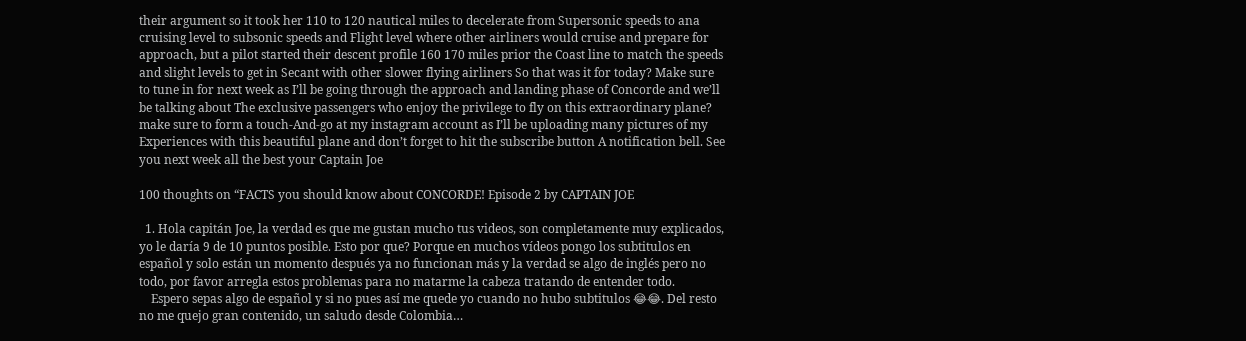their argument so it took her 110 to 120 nautical miles to decelerate from Supersonic speeds to ana cruising level to subsonic speeds and Flight level where other airliners would cruise and prepare for approach, but a pilot started their descent profile 160 170 miles prior the Coast line to match the speeds and slight levels to get in Secant with other slower flying airliners So that was it for today? Make sure to tune in for next week as I’ll be going through the approach and landing phase of Concorde and we’ll be talking about The exclusive passengers who enjoy the privilege to fly on this extraordinary plane? make sure to form a touch-And-go at my instagram account as I’ll be uploading many pictures of my Experiences with this beautiful plane and don’t forget to hit the subscribe button A notification bell. See you next week all the best your Captain Joe

100 thoughts on “FACTS you should know about CONCORDE! Episode 2 by CAPTAIN JOE

  1. Hola capitán Joe, la verdad es que me gustan mucho tus videos, son completamente muy explicados, yo le daría 9 de 10 puntos posible. Esto por que? Porque en muchos vídeos pongo los subtitulos en español y solo están un momento después ya no funcionan más y la verdad se algo de inglés pero no todo, por favor arregla estos problemas para no matarme la cabeza tratando de entender todo.
    Espero sepas algo de español y si no pues así me quede yo cuando no hubo subtitulos 😂😂. Del resto no me quejo gran contenido, un saludo desde Colombia…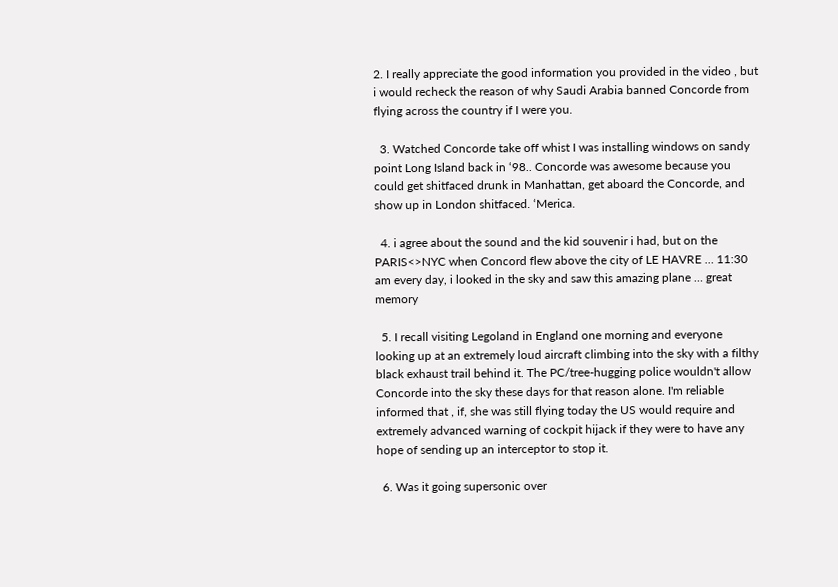2. I really appreciate the good information you provided in the video , but i would recheck the reason of why Saudi Arabia banned Concorde from flying across the country if I were you.

  3. Watched Concorde take off whist I was installing windows on sandy point Long Island back in ‘98.. Concorde was awesome because you could get shitfaced drunk in Manhattan, get aboard the Concorde, and show up in London shitfaced. ‘Merica.

  4. i agree about the sound and the kid souvenir i had, but on the PARIS<>NYC when Concord flew above the city of LE HAVRE … 11:30 am every day, i looked in the sky and saw this amazing plane … great memory

  5. I recall visiting Legoland in England one morning and everyone looking up at an extremely loud aircraft climbing into the sky with a filthy black exhaust trail behind it. The PC/tree-hugging police wouldn't allow Concorde into the sky these days for that reason alone. I'm reliable informed that , if, she was still flying today the US would require and extremely advanced warning of cockpit hijack if they were to have any hope of sending up an interceptor to stop it.

  6. Was it going supersonic over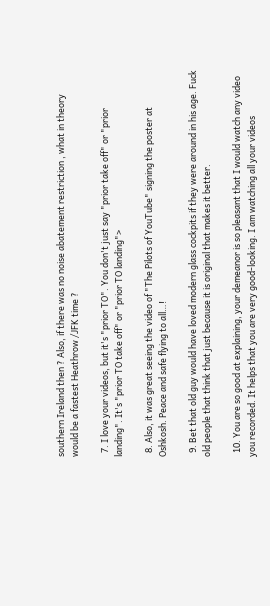southern Ireland then ? Also, if there was no noise abatement restriction , what in theory would be a fastest Heathrow /JFK time ?

  7. I love your videos, but it's "prior TO". You don't just say "prior take off" or "prior landing". It's "prior TO take off" or "prior TO landing">

  8. Also, it was great seeing the video of "The Pilots of YouTube" signing the poster at Oshkosh. Peace and safe flying to all…!

  9. Bet that old guy would have loved modern glass cockpits if they were around in his age. Fuck old people that think that just because it is original that makes it better.

  10. You are so good at explaining, your demeanor is so pleasant that I would watch any video you recorded. It helps that you are very good-looking. I am watching all your videos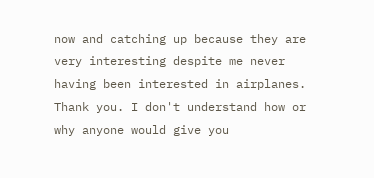now and catching up because they are very interesting despite me never having been interested in airplanes. Thank you. I don't understand how or why anyone would give you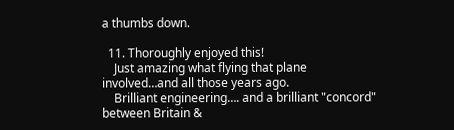a thumbs down.

  11. Thoroughly enjoyed this!
    Just amazing what flying that plane involved…and all those years ago.
    Brilliant engineering…. and a brilliant "concord" between Britain &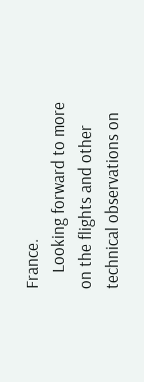France.
    Looking forward to more on the flights and other technical observations on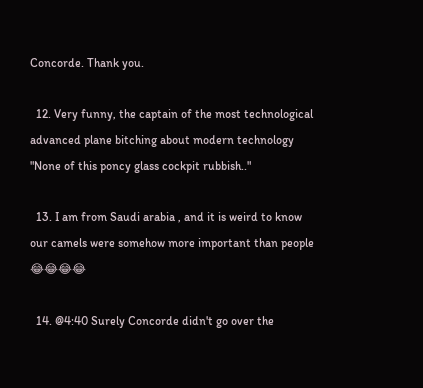Concorde. Thank you.

  12. Very funny, the captain of the most technological advanced plane bitching about modern technology "None of this poncy glass cockpit rubbish.."

  13. I am from Saudi arabia , and it is weird to know our camels were somehow more important than people 😂😂😂😂

  14. @4:40 Surely Concorde didn't go over the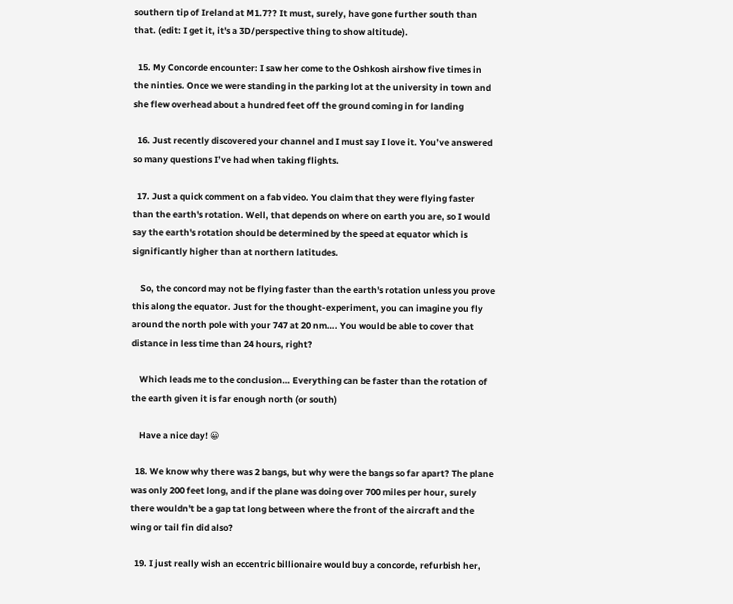southern tip of Ireland at M1.7?? It must, surely, have gone further south than that. (edit: I get it, it's a 3D/perspective thing to show altitude).

  15. My Concorde encounter: I saw her come to the Oshkosh airshow five times in the ninties. Once we were standing in the parking lot at the university in town and she flew overhead about a hundred feet off the ground coming in for landing

  16. Just recently discovered your channel and I must say I love it. You’ve answered so many questions I’ve had when taking flights.

  17. Just a quick comment on a fab video. You claim that they were flying faster than the earth's rotation. Well, that depends on where on earth you are, so I would say the earth's rotation should be determined by the speed at equator which is significantly higher than at northern latitudes.

    So, the concord may not be flying faster than the earth's rotation unless you prove this along the equator. Just for the thought-experiment, you can imagine you fly around the north pole with your 747 at 20 nm…. You would be able to cover that distance in less time than 24 hours, right?

    Which leads me to the conclusion… Everything can be faster than the rotation of the earth given it is far enough north (or south)

    Have a nice day! 😀

  18. We know why there was 2 bangs, but why were the bangs so far apart? The plane was only 200 feet long, and if the plane was doing over 700 miles per hour, surely there wouldn't be a gap tat long between where the front of the aircraft and the wing or tail fin did also?

  19. I just really wish an eccentric billionaire would buy a concorde, refurbish her,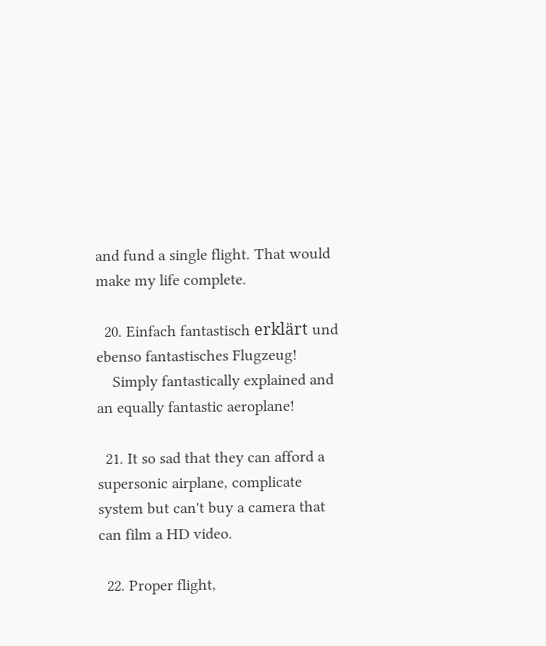and fund a single flight. That would make my life complete.

  20. Einfach fantastisch erklärt und ebenso fantastisches Flugzeug!
    Simply fantastically explained and an equally fantastic aeroplane!

  21. It so sad that they can afford a supersonic airplane, complicate system but can't buy a camera that can film a HD video.

  22. Proper flight,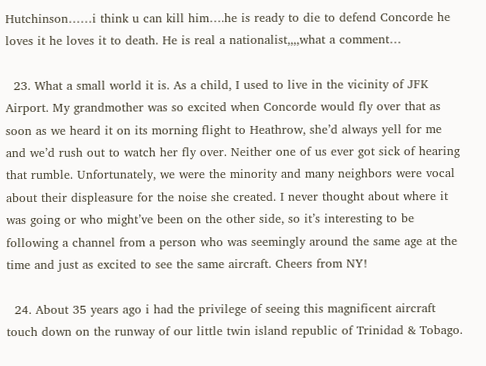Hutchinson……i think u can kill him….he is ready to die to defend Concorde he loves it he loves it to death. He is real a nationalist,,,,what a comment…

  23. What a small world it is. As a child, I used to live in the vicinity of JFK Airport. My grandmother was so excited when Concorde would fly over that as soon as we heard it on its morning flight to Heathrow, she’d always yell for me and we’d rush out to watch her fly over. Neither one of us ever got sick of hearing that rumble. Unfortunately, we were the minority and many neighbors were vocal about their displeasure for the noise she created. I never thought about where it was going or who might’ve been on the other side, so it’s interesting to be following a channel from a person who was seemingly around the same age at the time and just as excited to see the same aircraft. Cheers from NY!

  24. About 35 years ago i had the privilege of seeing this magnificent aircraft touch down on the runway of our little twin island republic of Trinidad & Tobago.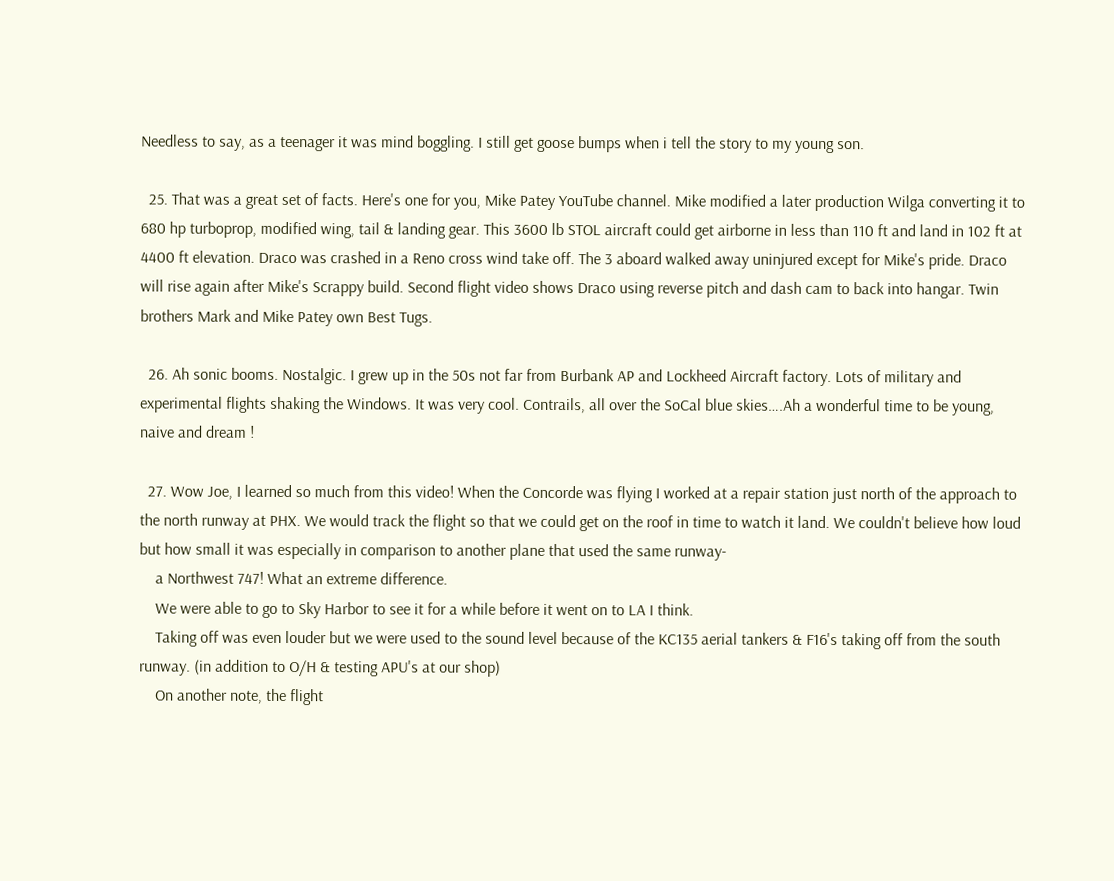Needless to say, as a teenager it was mind boggling. I still get goose bumps when i tell the story to my young son.

  25. That was a great set of facts. Here's one for you, Mike Patey YouTube channel. Mike modified a later production Wilga converting it to 680 hp turboprop, modified wing, tail & landing gear. This 3600 lb STOL aircraft could get airborne in less than 110 ft and land in 102 ft at 4400 ft elevation. Draco was crashed in a Reno cross wind take off. The 3 aboard walked away uninjured except for Mike's pride. Draco will rise again after Mike's Scrappy build. Second flight video shows Draco using reverse pitch and dash cam to back into hangar. Twin brothers Mark and Mike Patey own Best Tugs.

  26. Ah sonic booms. Nostalgic. I grew up in the 50s not far from Burbank AP and Lockheed Aircraft factory. Lots of military and experimental flights shaking the Windows. It was very cool. Contrails, all over the SoCal blue skies….Ah a wonderful time to be young, naive and dream !

  27. Wow Joe, I learned so much from this video! When the Concorde was flying I worked at a repair station just north of the approach to the north runway at PHX. We would track the flight so that we could get on the roof in time to watch it land. We couldn't believe how loud but how small it was especially in comparison to another plane that used the same runway-
    a Northwest 747! What an extreme difference.
    We were able to go to Sky Harbor to see it for a while before it went on to LA I think.
    Taking off was even louder but we were used to the sound level because of the KC135 aerial tankers & F16's taking off from the south runway. (in addition to O/H & testing APU's at our shop)
    On another note, the flight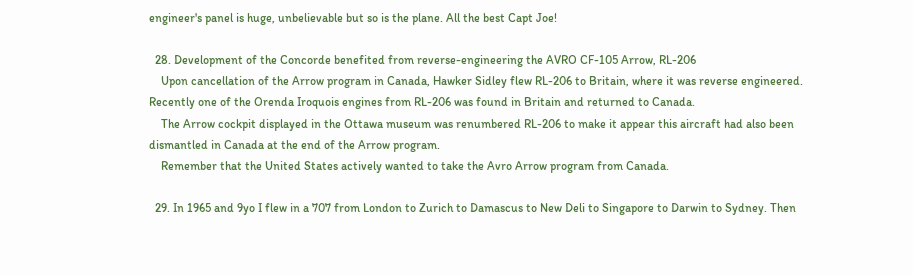engineer's panel is huge, unbelievable but so is the plane. All the best Capt Joe!

  28. Development of the Concorde benefited from reverse-engineering the AVRO CF-105 Arrow, RL-206
    Upon cancellation of the Arrow program in Canada, Hawker Sidley flew RL-206 to Britain, where it was reverse engineered. Recently one of the Orenda Iroquois engines from RL-206 was found in Britain and returned to Canada.
    The Arrow cockpit displayed in the Ottawa museum was renumbered RL-206 to make it appear this aircraft had also been dismantled in Canada at the end of the Arrow program.
    Remember that the United States actively wanted to take the Avro Arrow program from Canada.

  29. In 1965 and 9yo I flew in a 707 from London to Zurich to Damascus to New Deli to Singapore to Darwin to Sydney. Then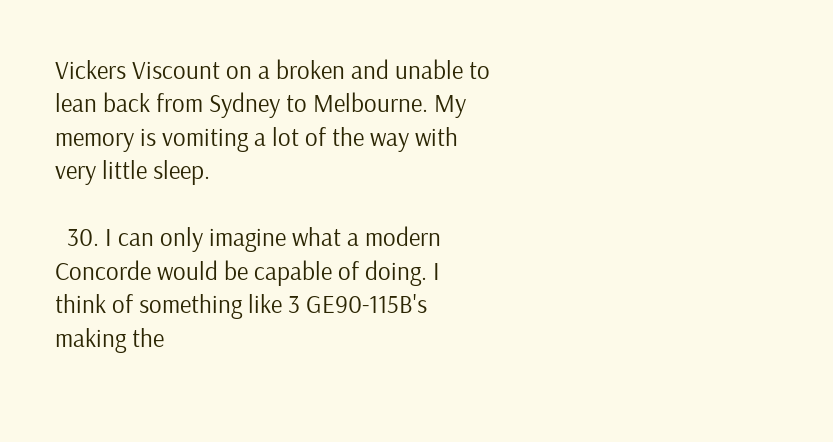Vickers Viscount on a broken and unable to lean back from Sydney to Melbourne. My memory is vomiting a lot of the way with very little sleep.

  30. I can only imagine what a modern Concorde would be capable of doing. I think of something like 3 GE90-115B's making the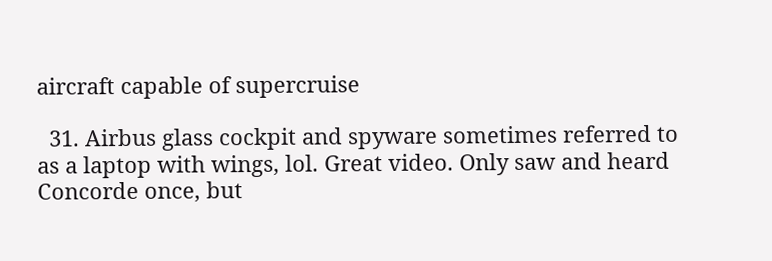aircraft capable of supercruise

  31. Airbus glass cockpit and spyware sometimes referred to as a laptop with wings, lol. Great video. Only saw and heard Concorde once, but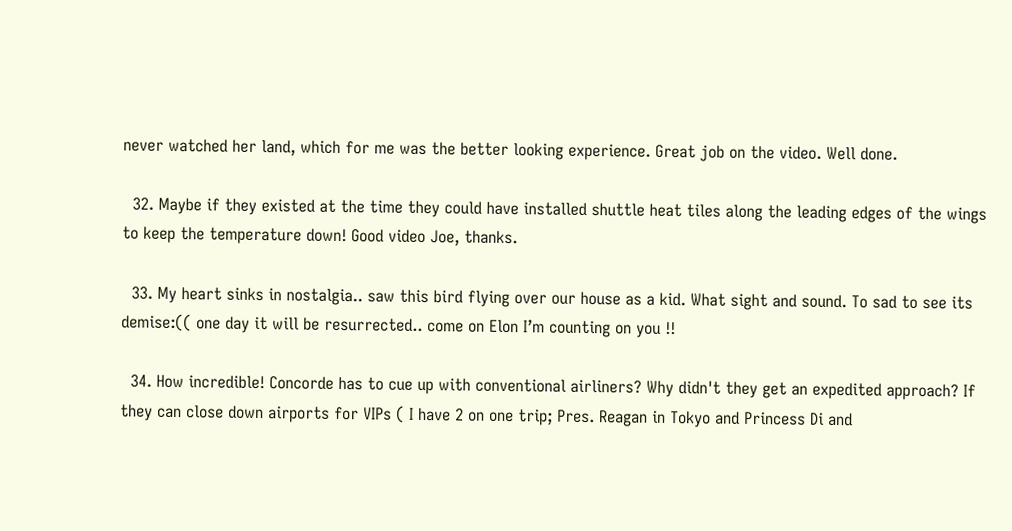never watched her land, which for me was the better looking experience. Great job on the video. Well done.

  32. Maybe if they existed at the time they could have installed shuttle heat tiles along the leading edges of the wings to keep the temperature down! Good video Joe, thanks.

  33. My heart sinks in nostalgia.. saw this bird flying over our house as a kid. What sight and sound. To sad to see its demise:(( one day it will be resurrected.. come on Elon I’m counting on you !!

  34. How incredible! Concorde has to cue up with conventional airliners? Why didn't they get an expedited approach? If they can close down airports for VIPs ( I have 2 on one trip; Pres. Reagan in Tokyo and Princess Di and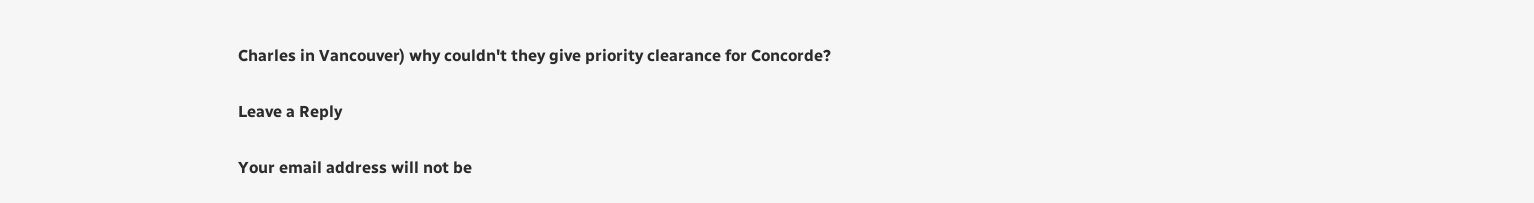Charles in Vancouver) why couldn't they give priority clearance for Concorde?

Leave a Reply

Your email address will not be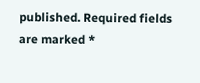published. Required fields are marked *